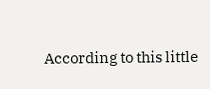According to this little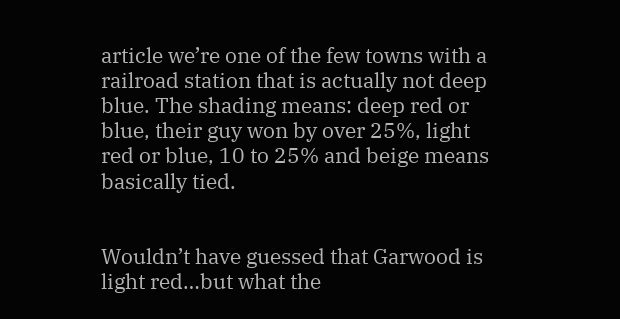article we’re one of the few towns with a railroad station that is actually not deep blue. The shading means: deep red or blue, their guy won by over 25%, light red or blue, 10 to 25% and beige means basically tied.


Wouldn’t have guessed that Garwood is light red…but what the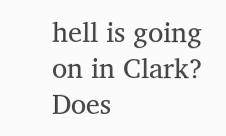hell is going on in Clark? Does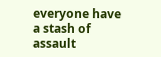everyone have a stash of assault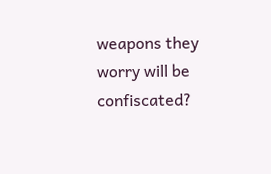weapons they worry will be confiscated?